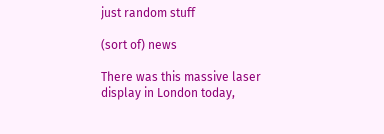just random stuff

(sort of) news

There was this massive laser display in London today,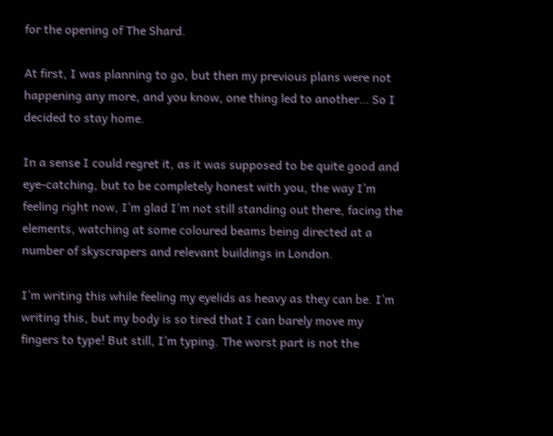for the opening of The Shard.

At first, I was planning to go, but then my previous plans were not happening any more, and you know, one thing led to another… So I decided to stay home.

In a sense I could regret it, as it was supposed to be quite good and eye-catching, but to be completely honest with you, the way I’m feeling right now, I’m glad I’m not still standing out there, facing the elements, watching at some coloured beams being directed at a number of skyscrapers and relevant buildings in London.

I’m writing this while feeling my eyelids as heavy as they can be. I’m writing this, but my body is so tired that I can barely move my fingers to type! But still, I’m typing. The worst part is not the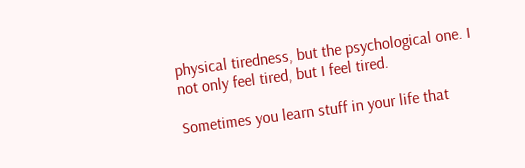physical tiredness, but the psychological one. I not only feel tired, but I feel tired.

Sometimes you learn stuff in your life that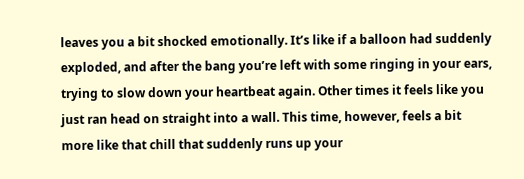leaves you a bit shocked emotionally. It’s like if a balloon had suddenly exploded, and after the bang you’re left with some ringing in your ears, trying to slow down your heartbeat again. Other times it feels like you just ran head on straight into a wall. This time, however, feels a bit more like that chill that suddenly runs up your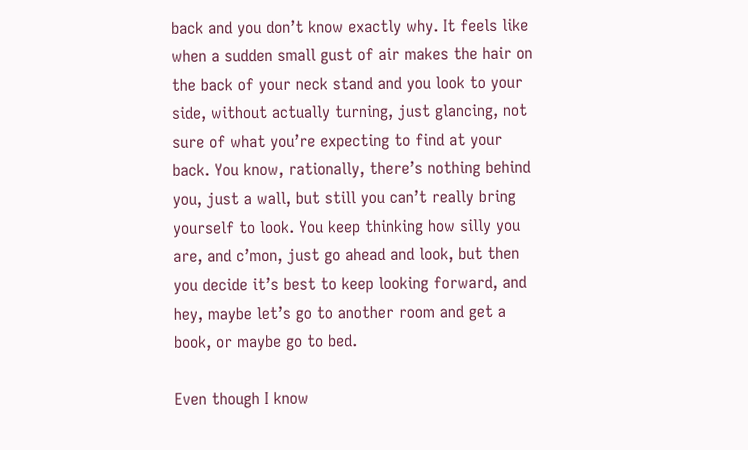back and you don’t know exactly why. It feels like when a sudden small gust of air makes the hair on the back of your neck stand and you look to your side, without actually turning, just glancing, not sure of what you’re expecting to find at your back. You know, rationally, there’s nothing behind you, just a wall, but still you can’t really bring yourself to look. You keep thinking how silly you are, and c’mon, just go ahead and look, but then you decide it’s best to keep looking forward, and hey, maybe let’s go to another room and get a book, or maybe go to bed.

Even though I know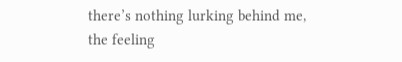there’s nothing lurking behind me, the feeling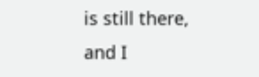is still there, and I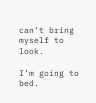can’t bring myself to look.

I’m going to bed.